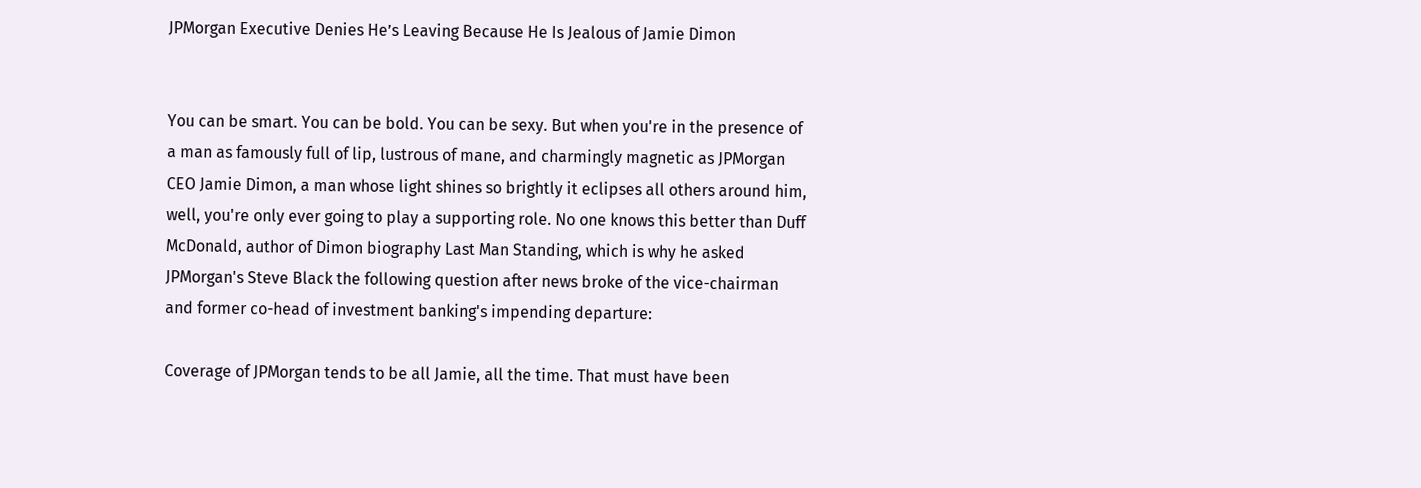JPMorgan Executive Denies He’s Leaving Because He Is Jealous of Jamie Dimon


You can be smart. You can be bold. You can be sexy. But when you're in the presence of a man as famously full of lip, lustrous of mane, and charmingly magnetic as JPMorgan CEO Jamie Dimon, a man whose light shines so brightly it eclipses all others around him, well, you're only ever going to play a supporting role. No one knows this better than Duff McDonald, author of Dimon biography Last Man Standing, which is why he asked JPMorgan's Steve Black the following question after news broke of the vice-chairman and former co-head of investment banking's impending departure:

Coverage of JPMorgan tends to be all Jamie, all the time. That must have been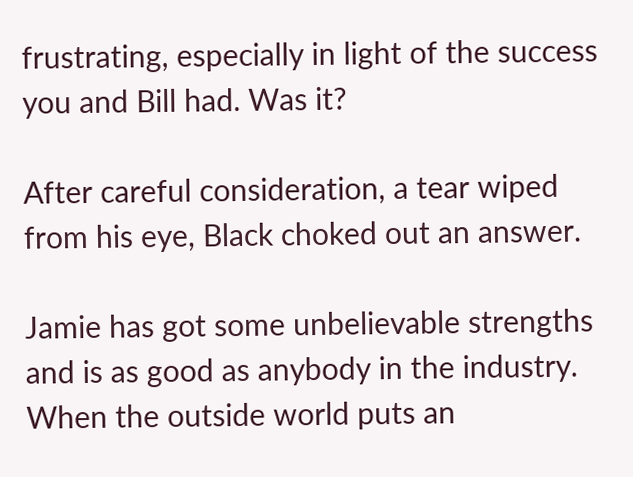frustrating, especially in light of the success you and Bill had. Was it?

After careful consideration, a tear wiped from his eye, Black choked out an answer.

Jamie has got some unbelievable strengths and is as good as anybody in the industry. When the outside world puts an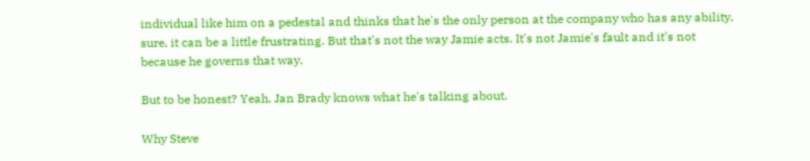individual like him on a pedestal and thinks that he's the only person at the company who has any ability, sure, it can be a little frustrating. But that's not the way Jamie acts. It's not Jamie's fault and it's not because he governs that way.

But to be honest? Yeah. Jan Brady knows what he's talking about.

Why Steve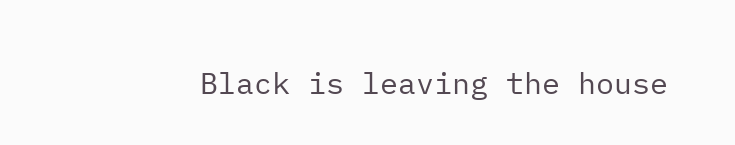Black is leaving the house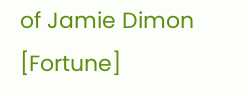of Jamie Dimon [Fortune]